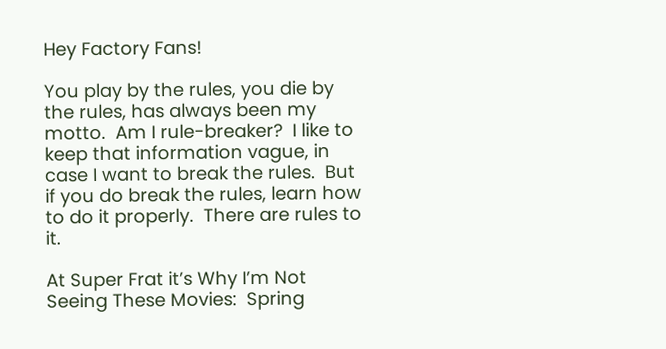Hey Factory Fans!

You play by the rules, you die by the rules, has always been my motto.  Am I rule-breaker?  I like to keep that information vague, in case I want to break the rules.  But if you do break the rules, learn how to do it properly.  There are rules to it.

At Super Frat it’s Why I’m Not Seeing These Movies:  Spring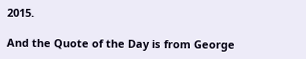2015.

And the Quote of the Day is from George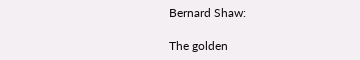Bernard Shaw:

The golden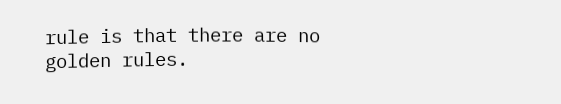rule is that there are no golden rules.